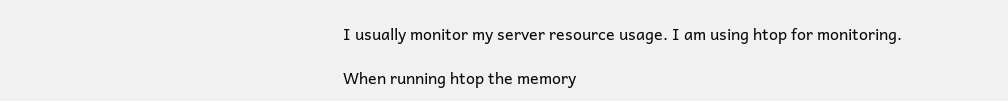I usually monitor my server resource usage. I am using htop for monitoring.

When running htop the memory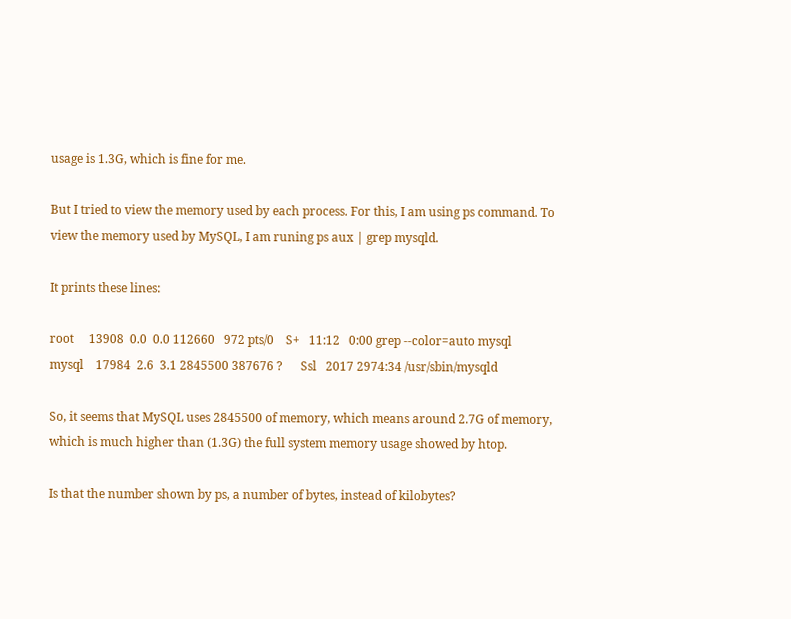usage is 1.3G, which is fine for me.

But I tried to view the memory used by each process. For this, I am using ps command. To view the memory used by MySQL, I am runing ps aux | grep mysqld.

It prints these lines:

root     13908  0.0  0.0 112660   972 pts/0    S+   11:12   0:00 grep --color=auto mysql
mysql    17984  2.6  3.1 2845500 387676 ?      Ssl   2017 2974:34 /usr/sbin/mysqld

So, it seems that MySQL uses 2845500 of memory, which means around 2.7G of memory, which is much higher than (1.3G) the full system memory usage showed by htop.

Is that the number shown by ps, a number of bytes, instead of kilobytes?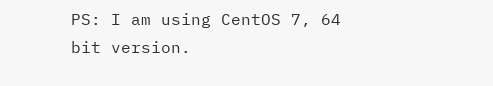PS: I am using CentOS 7, 64 bit version.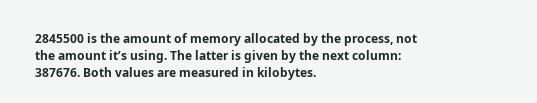2845500 is the amount of memory allocated by the process, not the amount it’s using. The latter is given by the next column: 387676. Both values are measured in kilobytes.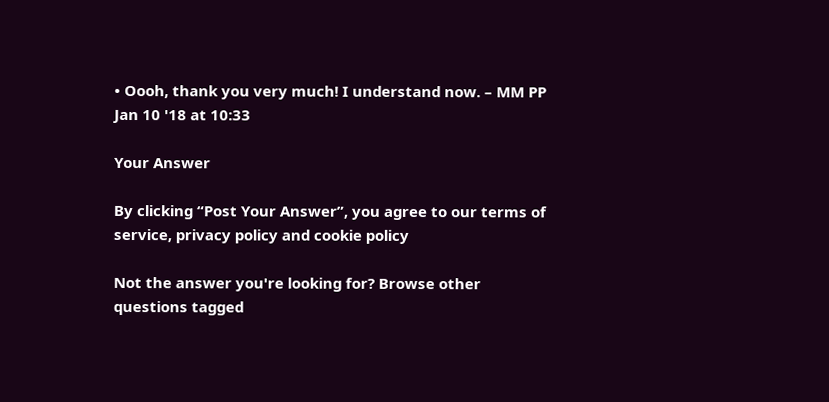• Oooh, thank you very much! I understand now. – MM PP Jan 10 '18 at 10:33

Your Answer

By clicking “Post Your Answer”, you agree to our terms of service, privacy policy and cookie policy

Not the answer you're looking for? Browse other questions tagged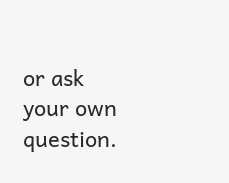or ask your own question.